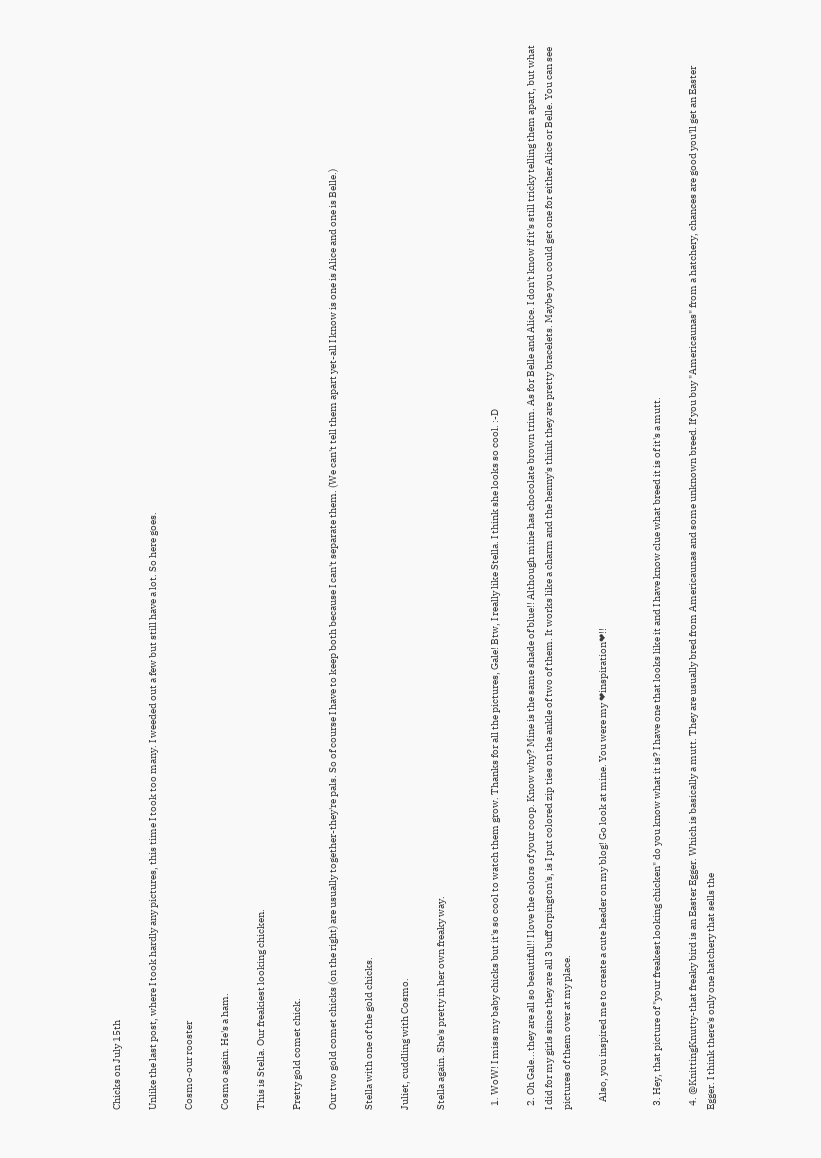Chicks on July 15th

Unlike the last post, where I took hardly any pictures, this time I took too many. I weeded out a few but still have a lot. So here goes.

Cosmo-our rooster

Cosmo again. He's a ham.

This is Stella. Our freakiest looking chicken.

Pretty gold comet chick.

Our two gold comet chicks (on the right) are usually together-they're pals. So of course I have to keep both because I can't separate them. (We can't tell them apart yet-all I know is one is Alice and one is Belle.)

Stella with one of the gold chicks.

Juliet, cuddling with Cosmo.

Stella again. She's pretty in her own freaky way.


  1. WoW! I miss my baby chicks but it's so cool to watch them grow. Thanks for all the pictures, Gale! Btw, I really like Stella. I think she looks so cool. :-D

  2. Oh Gale...they are all so beautiful!! I love the colors of your coop. Know why? Mine is the same shade of blue!! Although mine has chocolate brown trim. As for Belle and Alice. I don't know if it's still tricky telling them apart, but what I did for my girls since they are all 3 buff orpington's, is I put colored zip ties on the ankle of two of them. It works like a charm and the henny's think they are pretty bracelets. Maybe you could get one for either Alice or Belle. You can see pictures of them over at my place.

    Also, you inspired me to create a cute header on my blog! Go look at mine. You were my ❤inspiration❤!!


  3. Hey, that picture of "your freakest looking chicken" do you know what it is? I have one that looks like it and I have know clue what breed it is of it's a mutt.

  4. @KnittingKnutty-that freaky bird is an Easter Egger. Which is basically a mutt. They are usually bred from Americaunas and some unknown breed. If you buy "Americaunas" from a hatchery, chances are good you'll get an Easter Egger. I think there's only one hatchery that sells the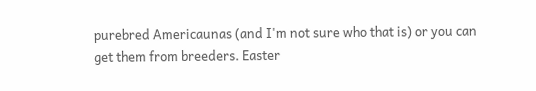purebred Americaunas (and I'm not sure who that is) or you can get them from breeders. Easter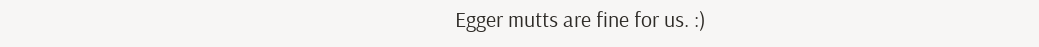Egger mutts are fine for us. :)